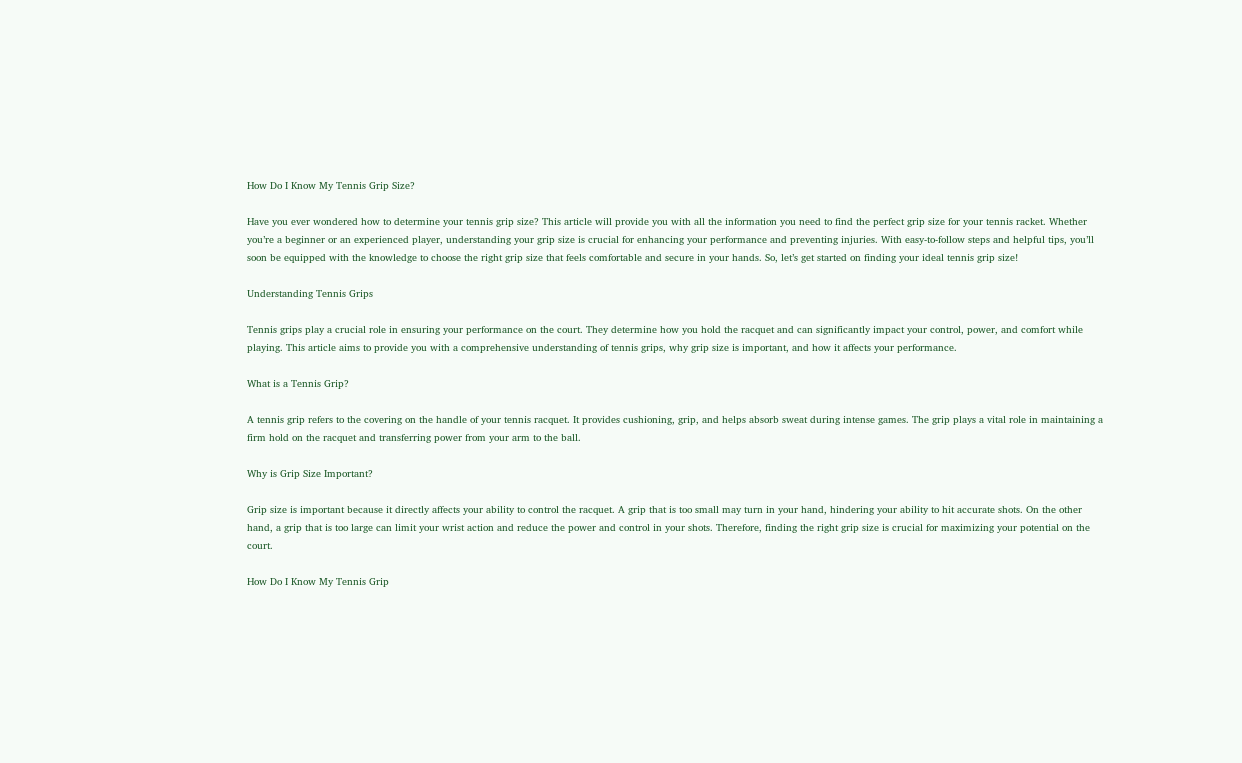How Do I Know My Tennis Grip Size?

Have you ever wondered how to determine your tennis grip size? This article will provide you with all the information you need to find the perfect grip size for your tennis racket. Whether you’re a beginner or an experienced player, understanding your grip size is crucial for enhancing your performance and preventing injuries. With easy-to-follow steps and helpful tips, you’ll soon be equipped with the knowledge to choose the right grip size that feels comfortable and secure in your hands. So, let’s get started on finding your ideal tennis grip size!

Understanding Tennis Grips

Tennis grips play a crucial role in ensuring your performance on the court. They determine how you hold the racquet and can significantly impact your control, power, and comfort while playing. This article aims to provide you with a comprehensive understanding of tennis grips, why grip size is important, and how it affects your performance.

What is a Tennis Grip?

A tennis grip refers to the covering on the handle of your tennis racquet. It provides cushioning, grip, and helps absorb sweat during intense games. The grip plays a vital role in maintaining a firm hold on the racquet and transferring power from your arm to the ball.

Why is Grip Size Important?

Grip size is important because it directly affects your ability to control the racquet. A grip that is too small may turn in your hand, hindering your ability to hit accurate shots. On the other hand, a grip that is too large can limit your wrist action and reduce the power and control in your shots. Therefore, finding the right grip size is crucial for maximizing your potential on the court.

How Do I Know My Tennis Grip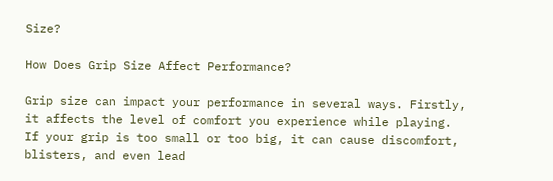Size?

How Does Grip Size Affect Performance?

Grip size can impact your performance in several ways. Firstly, it affects the level of comfort you experience while playing. If your grip is too small or too big, it can cause discomfort, blisters, and even lead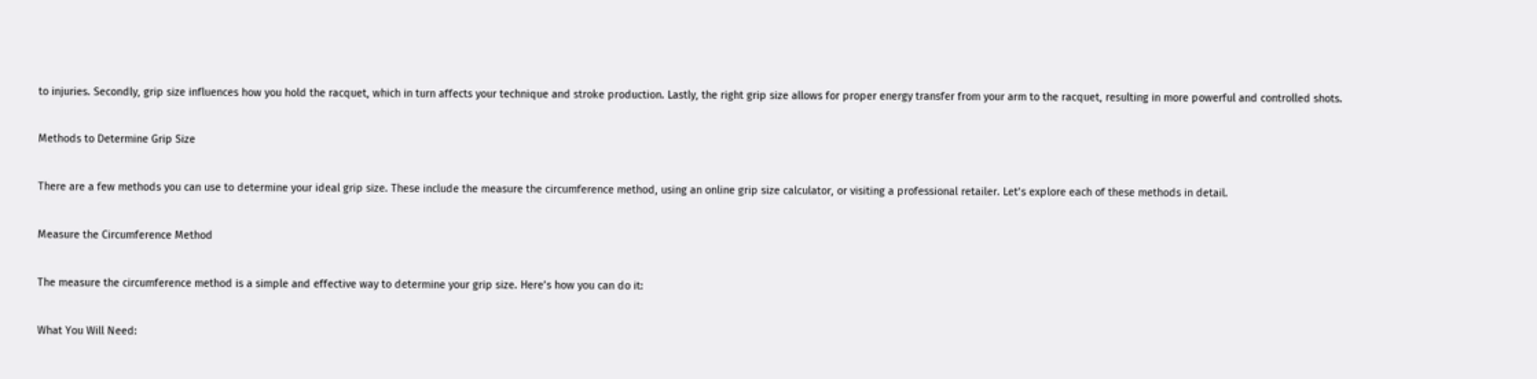to injuries. Secondly, grip size influences how you hold the racquet, which in turn affects your technique and stroke production. Lastly, the right grip size allows for proper energy transfer from your arm to the racquet, resulting in more powerful and controlled shots.

Methods to Determine Grip Size

There are a few methods you can use to determine your ideal grip size. These include the measure the circumference method, using an online grip size calculator, or visiting a professional retailer. Let’s explore each of these methods in detail.

Measure the Circumference Method

The measure the circumference method is a simple and effective way to determine your grip size. Here’s how you can do it:

What You Will Need: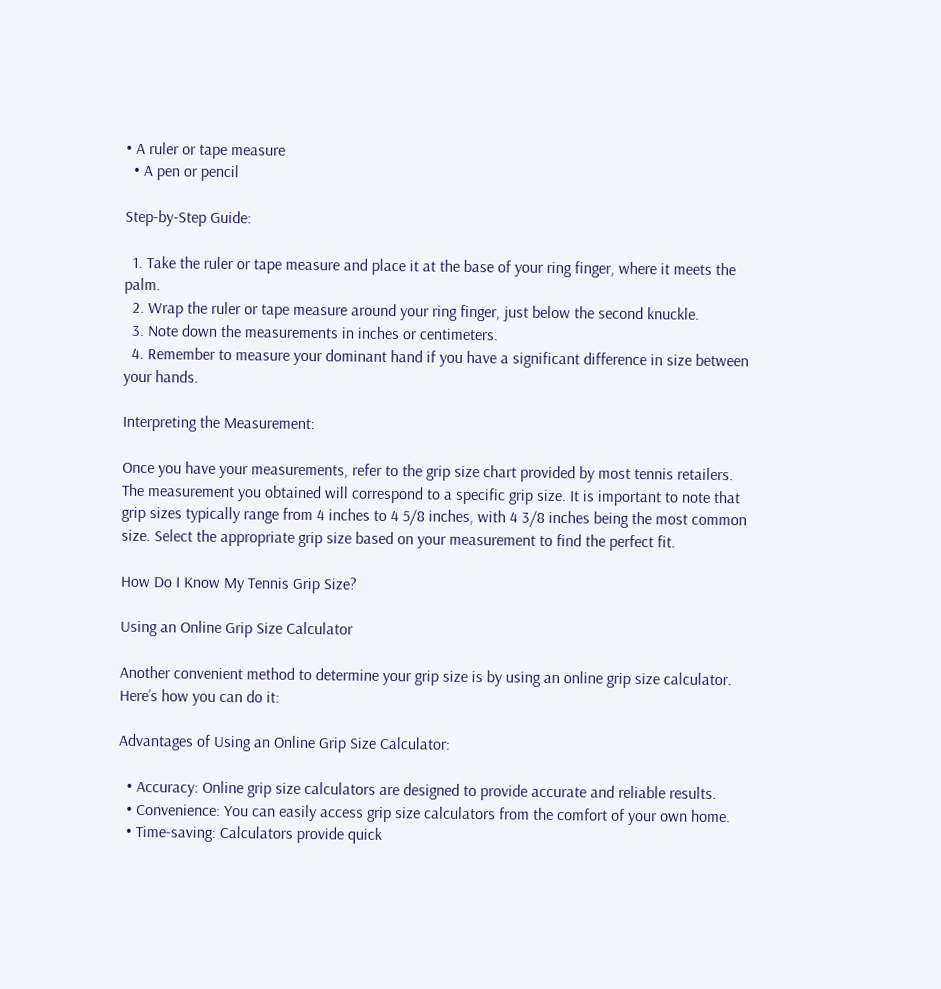• A ruler or tape measure
  • A pen or pencil

Step-by-Step Guide:

  1. Take the ruler or tape measure and place it at the base of your ring finger, where it meets the palm.
  2. Wrap the ruler or tape measure around your ring finger, just below the second knuckle.
  3. Note down the measurements in inches or centimeters.
  4. Remember to measure your dominant hand if you have a significant difference in size between your hands.

Interpreting the Measurement:

Once you have your measurements, refer to the grip size chart provided by most tennis retailers. The measurement you obtained will correspond to a specific grip size. It is important to note that grip sizes typically range from 4 inches to 4 5/8 inches, with 4 3/8 inches being the most common size. Select the appropriate grip size based on your measurement to find the perfect fit.

How Do I Know My Tennis Grip Size?

Using an Online Grip Size Calculator

Another convenient method to determine your grip size is by using an online grip size calculator. Here’s how you can do it:

Advantages of Using an Online Grip Size Calculator:

  • Accuracy: Online grip size calculators are designed to provide accurate and reliable results.
  • Convenience: You can easily access grip size calculators from the comfort of your own home.
  • Time-saving: Calculators provide quick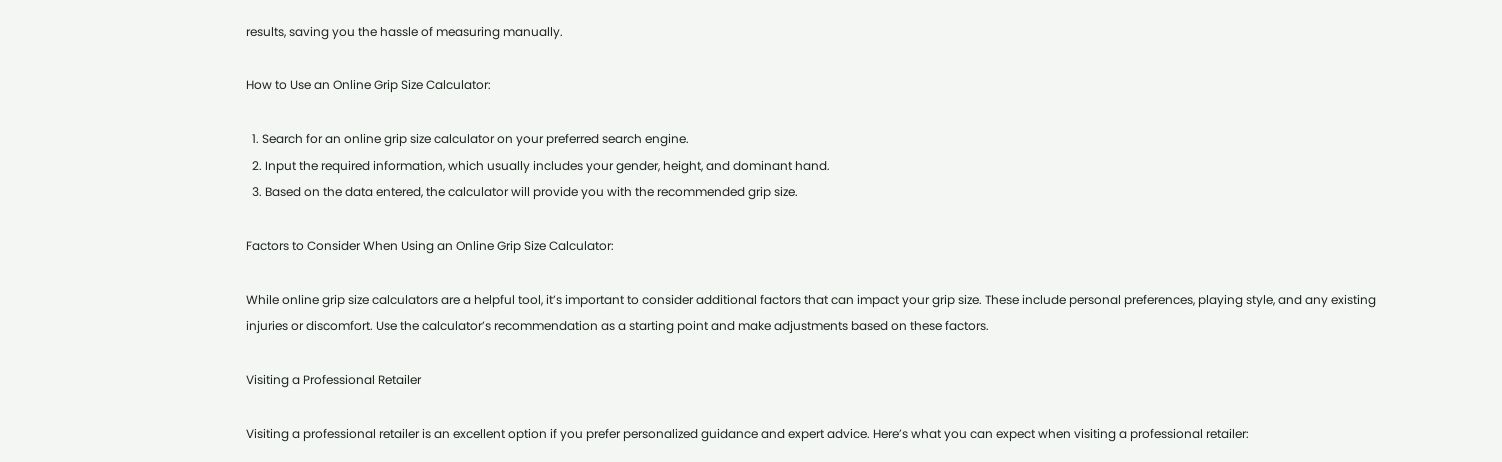results, saving you the hassle of measuring manually.

How to Use an Online Grip Size Calculator:

  1. Search for an online grip size calculator on your preferred search engine.
  2. Input the required information, which usually includes your gender, height, and dominant hand.
  3. Based on the data entered, the calculator will provide you with the recommended grip size.

Factors to Consider When Using an Online Grip Size Calculator:

While online grip size calculators are a helpful tool, it’s important to consider additional factors that can impact your grip size. These include personal preferences, playing style, and any existing injuries or discomfort. Use the calculator’s recommendation as a starting point and make adjustments based on these factors.

Visiting a Professional Retailer

Visiting a professional retailer is an excellent option if you prefer personalized guidance and expert advice. Here’s what you can expect when visiting a professional retailer: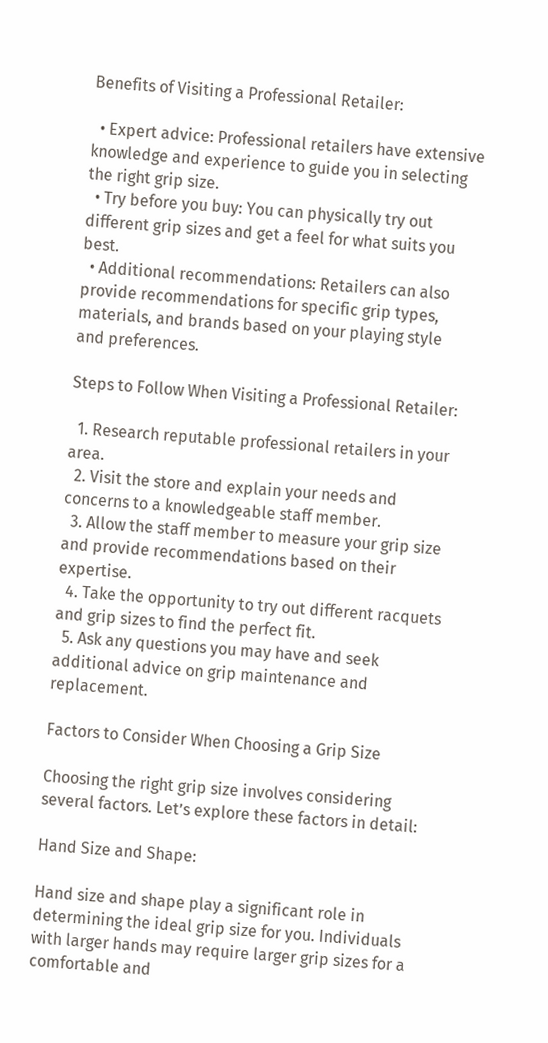Benefits of Visiting a Professional Retailer:

  • Expert advice: Professional retailers have extensive knowledge and experience to guide you in selecting the right grip size.
  • Try before you buy: You can physically try out different grip sizes and get a feel for what suits you best.
  • Additional recommendations: Retailers can also provide recommendations for specific grip types, materials, and brands based on your playing style and preferences.

Steps to Follow When Visiting a Professional Retailer:

  1. Research reputable professional retailers in your area.
  2. Visit the store and explain your needs and concerns to a knowledgeable staff member.
  3. Allow the staff member to measure your grip size and provide recommendations based on their expertise.
  4. Take the opportunity to try out different racquets and grip sizes to find the perfect fit.
  5. Ask any questions you may have and seek additional advice on grip maintenance and replacement.

Factors to Consider When Choosing a Grip Size

Choosing the right grip size involves considering several factors. Let’s explore these factors in detail:

Hand Size and Shape:

Hand size and shape play a significant role in determining the ideal grip size for you. Individuals with larger hands may require larger grip sizes for a comfortable and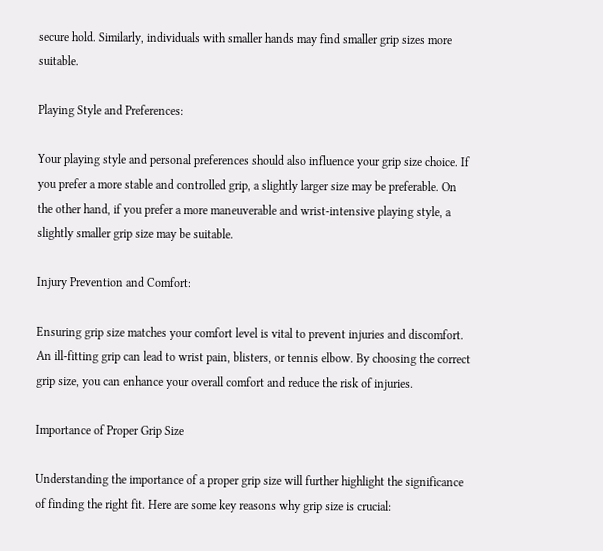secure hold. Similarly, individuals with smaller hands may find smaller grip sizes more suitable.

Playing Style and Preferences:

Your playing style and personal preferences should also influence your grip size choice. If you prefer a more stable and controlled grip, a slightly larger size may be preferable. On the other hand, if you prefer a more maneuverable and wrist-intensive playing style, a slightly smaller grip size may be suitable.

Injury Prevention and Comfort:

Ensuring grip size matches your comfort level is vital to prevent injuries and discomfort. An ill-fitting grip can lead to wrist pain, blisters, or tennis elbow. By choosing the correct grip size, you can enhance your overall comfort and reduce the risk of injuries.

Importance of Proper Grip Size

Understanding the importance of a proper grip size will further highlight the significance of finding the right fit. Here are some key reasons why grip size is crucial: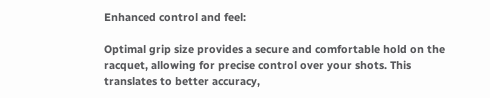Enhanced control and feel:

Optimal grip size provides a secure and comfortable hold on the racquet, allowing for precise control over your shots. This translates to better accuracy,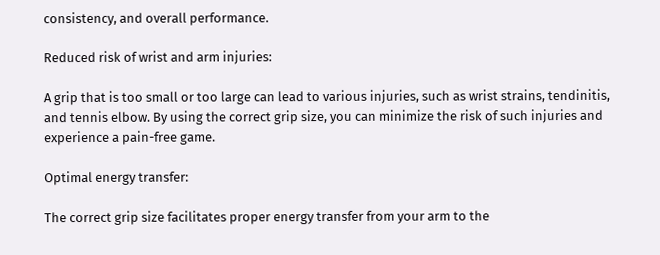consistency, and overall performance.

Reduced risk of wrist and arm injuries:

A grip that is too small or too large can lead to various injuries, such as wrist strains, tendinitis, and tennis elbow. By using the correct grip size, you can minimize the risk of such injuries and experience a pain-free game.

Optimal energy transfer:

The correct grip size facilitates proper energy transfer from your arm to the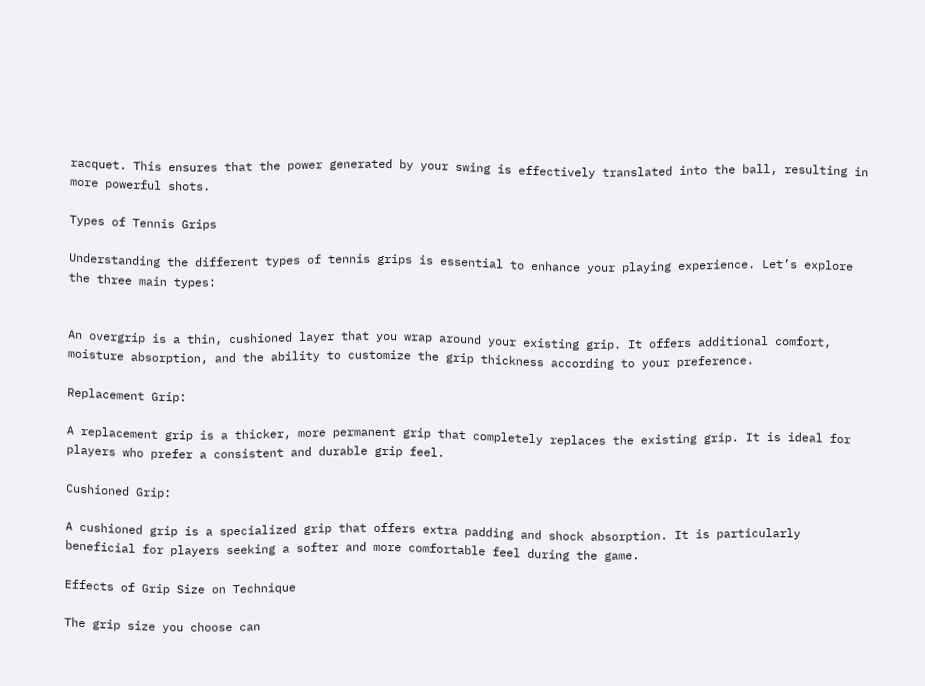racquet. This ensures that the power generated by your swing is effectively translated into the ball, resulting in more powerful shots.

Types of Tennis Grips

Understanding the different types of tennis grips is essential to enhance your playing experience. Let’s explore the three main types:


An overgrip is a thin, cushioned layer that you wrap around your existing grip. It offers additional comfort, moisture absorption, and the ability to customize the grip thickness according to your preference.

Replacement Grip:

A replacement grip is a thicker, more permanent grip that completely replaces the existing grip. It is ideal for players who prefer a consistent and durable grip feel.

Cushioned Grip:

A cushioned grip is a specialized grip that offers extra padding and shock absorption. It is particularly beneficial for players seeking a softer and more comfortable feel during the game.

Effects of Grip Size on Technique

The grip size you choose can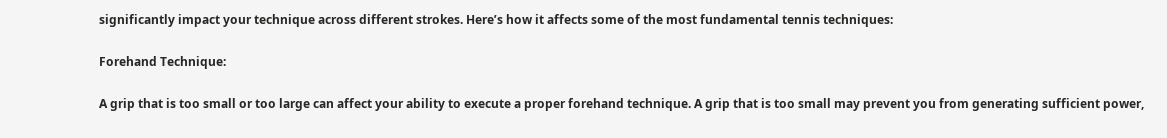significantly impact your technique across different strokes. Here’s how it affects some of the most fundamental tennis techniques:

Forehand Technique:

A grip that is too small or too large can affect your ability to execute a proper forehand technique. A grip that is too small may prevent you from generating sufficient power,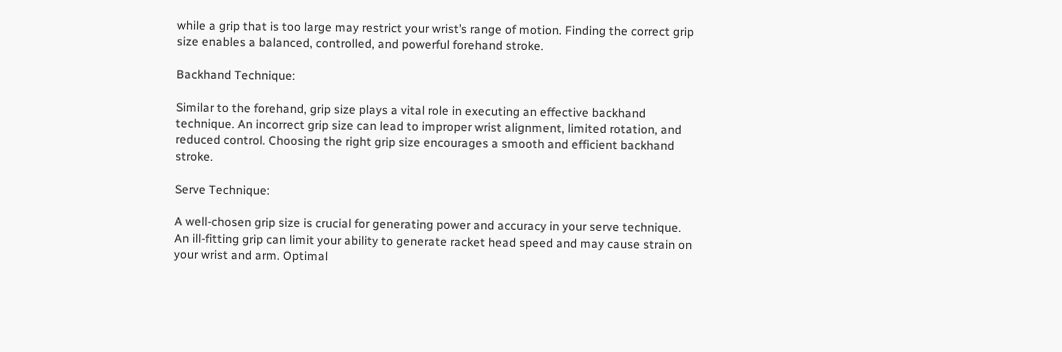while a grip that is too large may restrict your wrist’s range of motion. Finding the correct grip size enables a balanced, controlled, and powerful forehand stroke.

Backhand Technique:

Similar to the forehand, grip size plays a vital role in executing an effective backhand technique. An incorrect grip size can lead to improper wrist alignment, limited rotation, and reduced control. Choosing the right grip size encourages a smooth and efficient backhand stroke.

Serve Technique:

A well-chosen grip size is crucial for generating power and accuracy in your serve technique. An ill-fitting grip can limit your ability to generate racket head speed and may cause strain on your wrist and arm. Optimal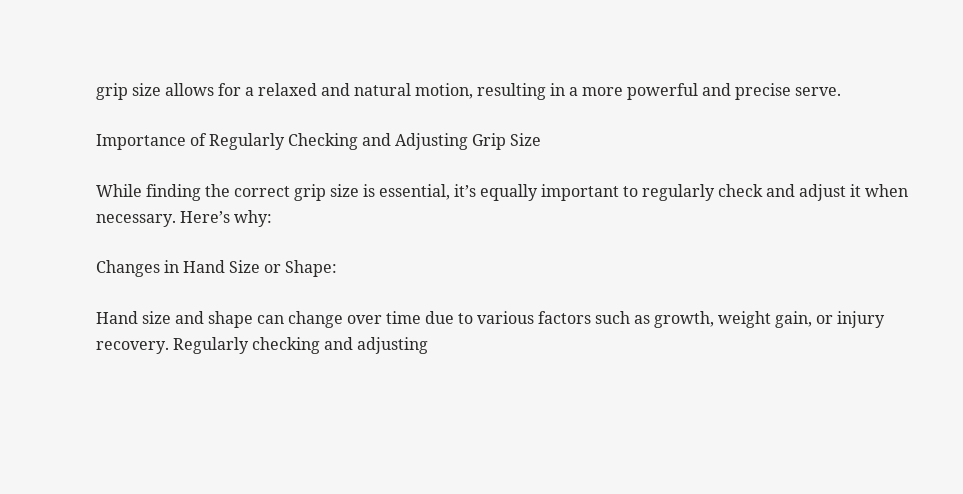grip size allows for a relaxed and natural motion, resulting in a more powerful and precise serve.

Importance of Regularly Checking and Adjusting Grip Size

While finding the correct grip size is essential, it’s equally important to regularly check and adjust it when necessary. Here’s why:

Changes in Hand Size or Shape:

Hand size and shape can change over time due to various factors such as growth, weight gain, or injury recovery. Regularly checking and adjusting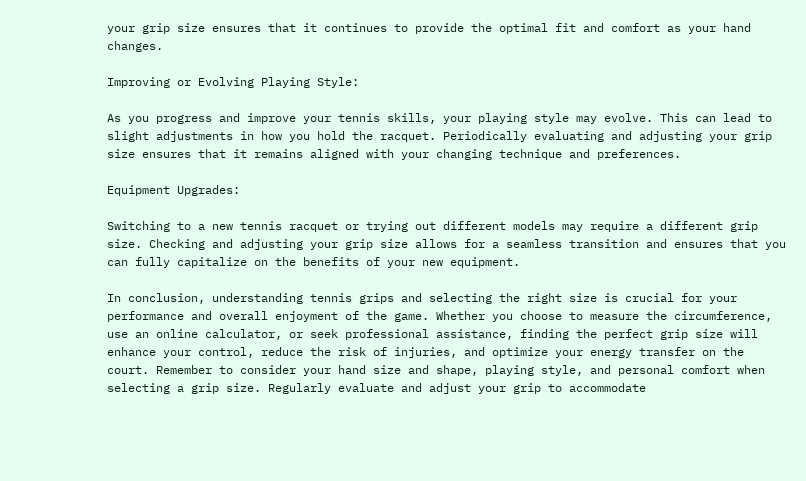your grip size ensures that it continues to provide the optimal fit and comfort as your hand changes.

Improving or Evolving Playing Style:

As you progress and improve your tennis skills, your playing style may evolve. This can lead to slight adjustments in how you hold the racquet. Periodically evaluating and adjusting your grip size ensures that it remains aligned with your changing technique and preferences.

Equipment Upgrades:

Switching to a new tennis racquet or trying out different models may require a different grip size. Checking and adjusting your grip size allows for a seamless transition and ensures that you can fully capitalize on the benefits of your new equipment.

In conclusion, understanding tennis grips and selecting the right size is crucial for your performance and overall enjoyment of the game. Whether you choose to measure the circumference, use an online calculator, or seek professional assistance, finding the perfect grip size will enhance your control, reduce the risk of injuries, and optimize your energy transfer on the court. Remember to consider your hand size and shape, playing style, and personal comfort when selecting a grip size. Regularly evaluate and adjust your grip to accommodate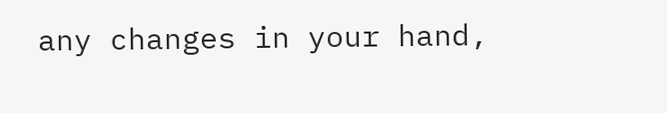any changes in your hand,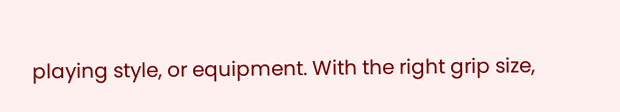playing style, or equipment. With the right grip size,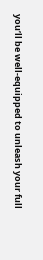you’ll be well-equipped to unleash your full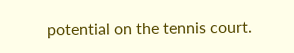potential on the tennis court.